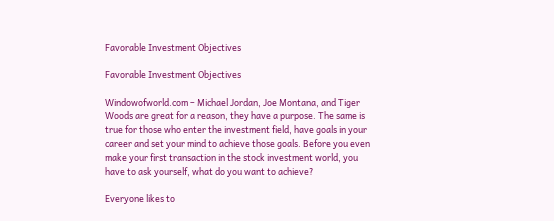Favorable Investment Objectives

Favorable Investment Objectives

Windowofworld.com – Michael Jordan, Joe Montana, and Tiger Woods are great for a reason, they have a purpose. The same is true for those who enter the investment field, have goals in your career and set your mind to achieve those goals. Before you even make your first transaction in the stock investment world, you have to ask yourself, what do you want to achieve?

Everyone likes to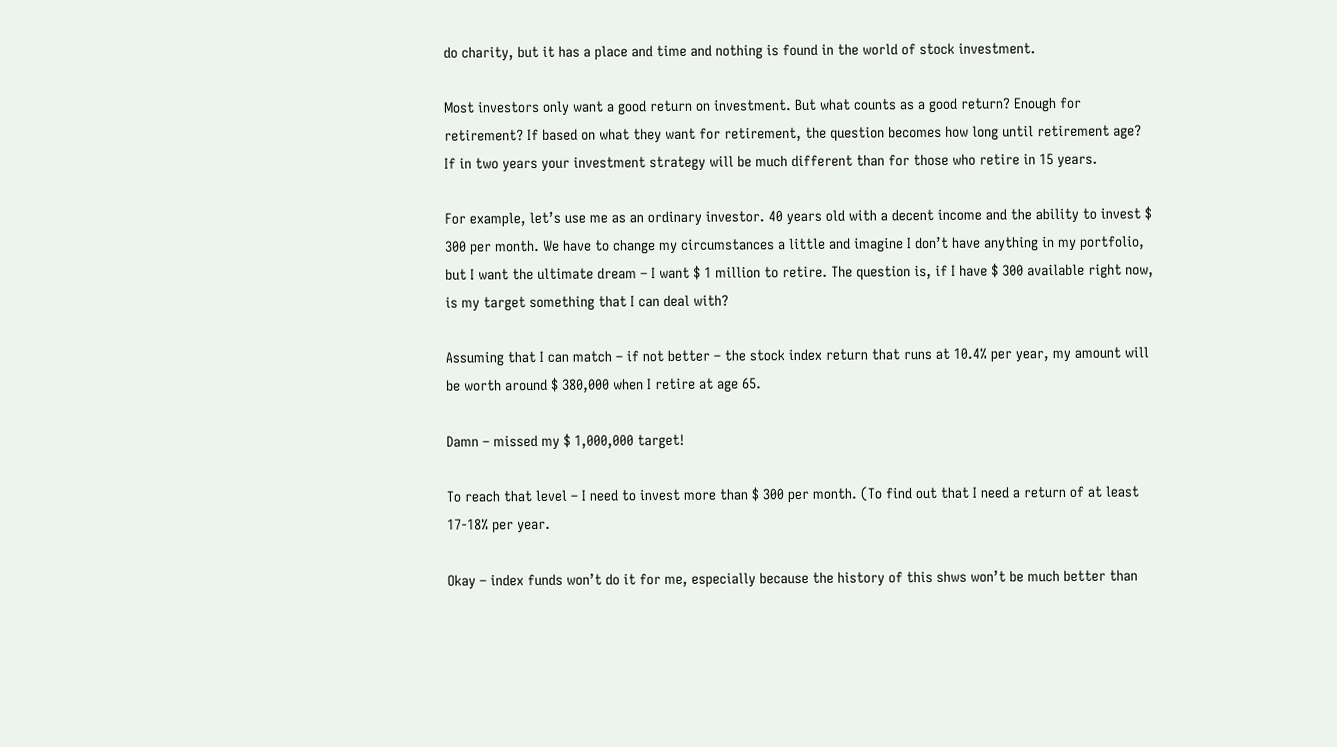do charity, but it has a place and time and nothing is found in the world of stock investment.

Most investors only want a good return on investment. But what counts as a good return? Enough for retirement? If based on what they want for retirement, the question becomes how long until retirement age? If in two years your investment strategy will be much different than for those who retire in 15 years.

For example, let’s use me as an ordinary investor. 40 years old with a decent income and the ability to invest $ 300 per month. We have to change my circumstances a little and imagine I don’t have anything in my portfolio, but I want the ultimate dream – I want $ 1 million to retire. The question is, if I have $ 300 available right now, is my target something that I can deal with?

Assuming that I can match – if not better – the stock index return that runs at 10.4% per year, my amount will be worth around $ 380,000 when I retire at age 65.

Damn – missed my $ 1,000,000 target!

To reach that level – I need to invest more than $ 300 per month. (To find out that I need a return of at least 17-18% per year.

Okay – index funds won’t do it for me, especially because the history of this shws won’t be much better than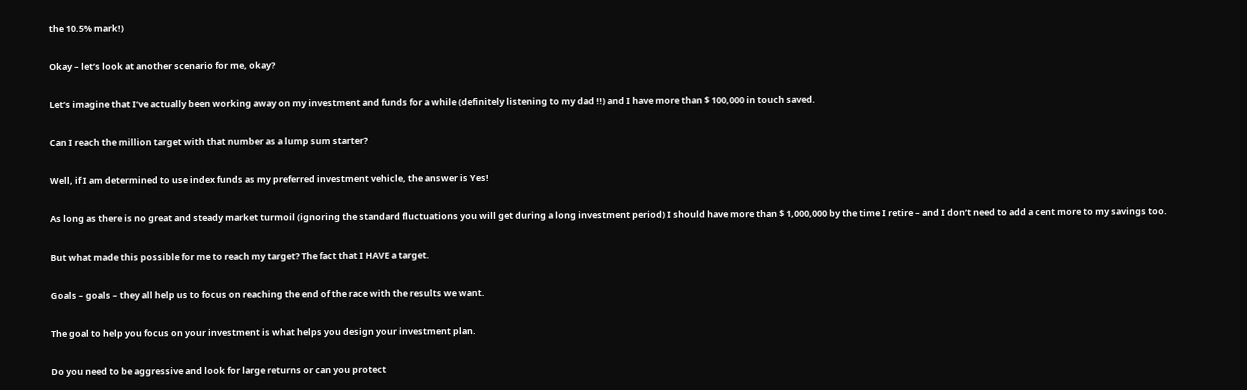the 10.5% mark!)

Okay – let’s look at another scenario for me, okay?

Let’s imagine that I’ve actually been working away on my investment and funds for a while (definitely listening to my dad !!) and I have more than $ 100,000 in touch saved.

Can I reach the million target with that number as a lump sum starter?

Well, if I am determined to use index funds as my preferred investment vehicle, the answer is Yes!

As long as there is no great and steady market turmoil (ignoring the standard fluctuations you will get during a long investment period) I should have more than $ 1,000,000 by the time I retire – and I don’t need to add a cent more to my savings too.

But what made this possible for me to reach my target? The fact that I HAVE a target.

Goals – goals – they all help us to focus on reaching the end of the race with the results we want.

The goal to help you focus on your investment is what helps you design your investment plan.

Do you need to be aggressive and look for large returns or can you protect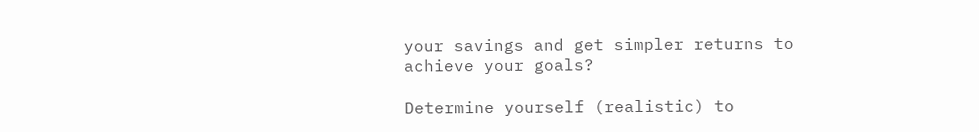your savings and get simpler returns to achieve your goals?

Determine yourself (realistic) to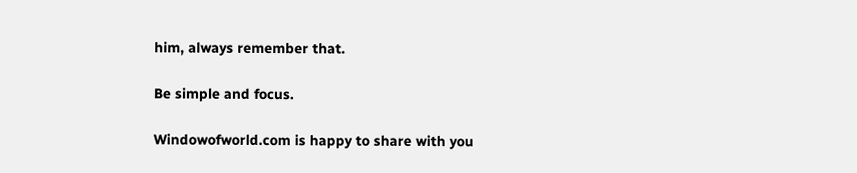him, always remember that.

Be simple and focus.

Windowofworld.com is happy to share with you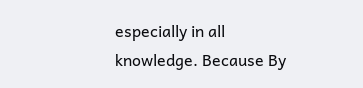especially in all knowledge. Because By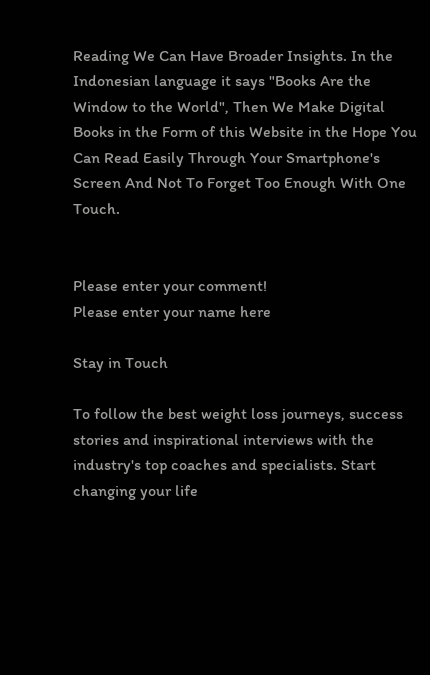Reading We Can Have Broader Insights. In the Indonesian language it says "Books Are the Window to the World", Then We Make Digital Books in the Form of this Website in the Hope You Can Read Easily Through Your Smartphone's Screen And Not To Forget Too Enough With One Touch.


Please enter your comment!
Please enter your name here

Stay in Touch

To follow the best weight loss journeys, success stories and inspirational interviews with the industry's top coaches and specialists. Start changing your life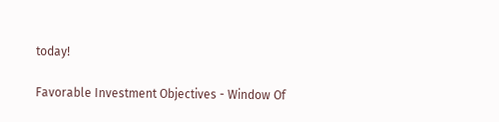today!

Favorable Investment Objectives - Window Of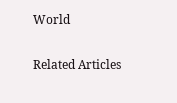World

Related Articles